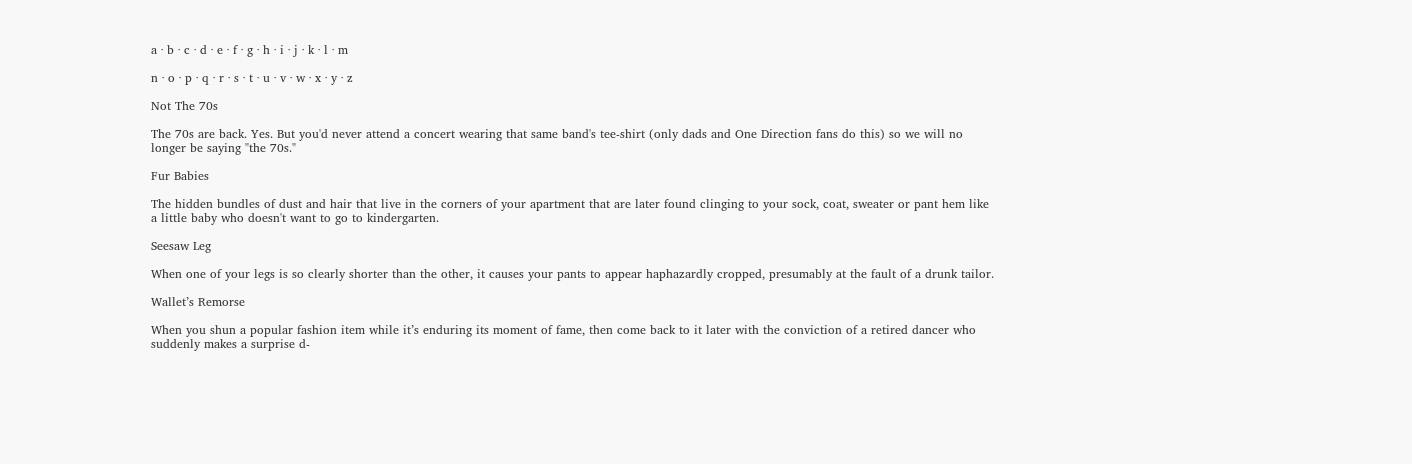a · b · c · d · e · f · g · h · i · j · k · l · m

n · o · p · q · r · s · t · u · v · w · x · y · z

Not The 70s

The 70s are back. Yes. But you'd never attend a concert wearing that same band's tee-shirt (only dads and One Direction fans do this) so we will no longer be saying "the 70s."

Fur Babies

The hidden bundles of dust and hair that live in the corners of your apartment that are later found clinging to your sock, coat, sweater or pant hem like a little baby who doesn't want to go to kindergarten.

Seesaw Leg

When one of your legs is so clearly shorter than the other, it causes your pants to appear haphazardly cropped, presumably at the fault of a drunk tailor.

Wallet’s Remorse

When you shun a popular fashion item while it’s enduring its moment of fame, then come back to it later with the conviction of a retired dancer who suddenly makes a surprise d-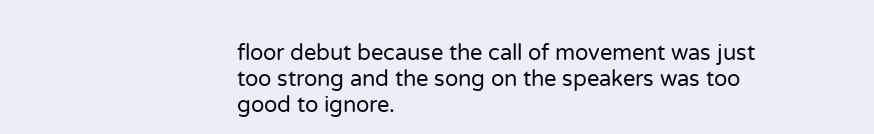floor debut because the call of movement was just too strong and the song on the speakers was too good to ignore.